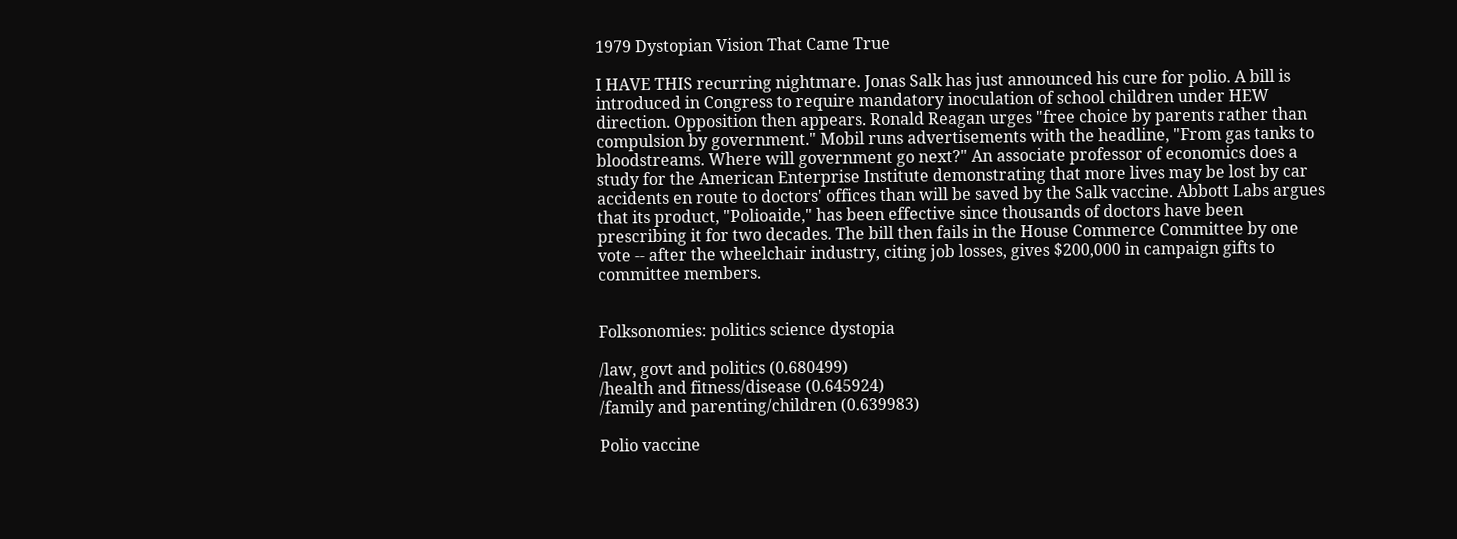1979 Dystopian Vision That Came True

I HAVE THIS recurring nightmare. Jonas Salk has just announced his cure for polio. A bill is introduced in Congress to require mandatory inoculation of school children under HEW direction. Opposition then appears. Ronald Reagan urges "free choice by parents rather than compulsion by government." Mobil runs advertisements with the headline, "From gas tanks to bloodstreams. Where will government go next?" An associate professor of economics does a study for the American Enterprise Institute demonstrating that more lives may be lost by car accidents en route to doctors' offices than will be saved by the Salk vaccine. Abbott Labs argues that its product, "Polioaide," has been effective since thousands of doctors have been prescribing it for two decades. The bill then fails in the House Commerce Committee by one vote -- after the wheelchair industry, citing job losses, gives $200,000 in campaign gifts to committee members.


Folksonomies: politics science dystopia

/law, govt and politics (0.680499)
/health and fitness/disease (0.645924)
/family and parenting/children (0.639983)

Polio vaccine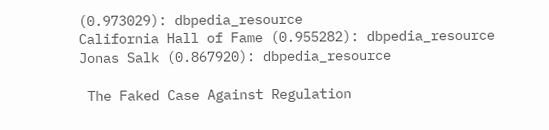(0.973029): dbpedia_resource
California Hall of Fame (0.955282): dbpedia_resource
Jonas Salk (0.867920): dbpedia_resource

 The Faked Case Against Regulation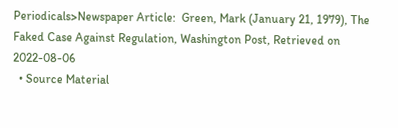Periodicals>Newspaper Article:  Green, Mark (January 21, 1979), The Faked Case Against Regulation, Washington Post, Retrieved on 2022-08-06
  • Source Material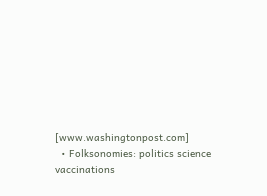[www.washingtonpost.com]
  • Folksonomies: politics science vaccinations